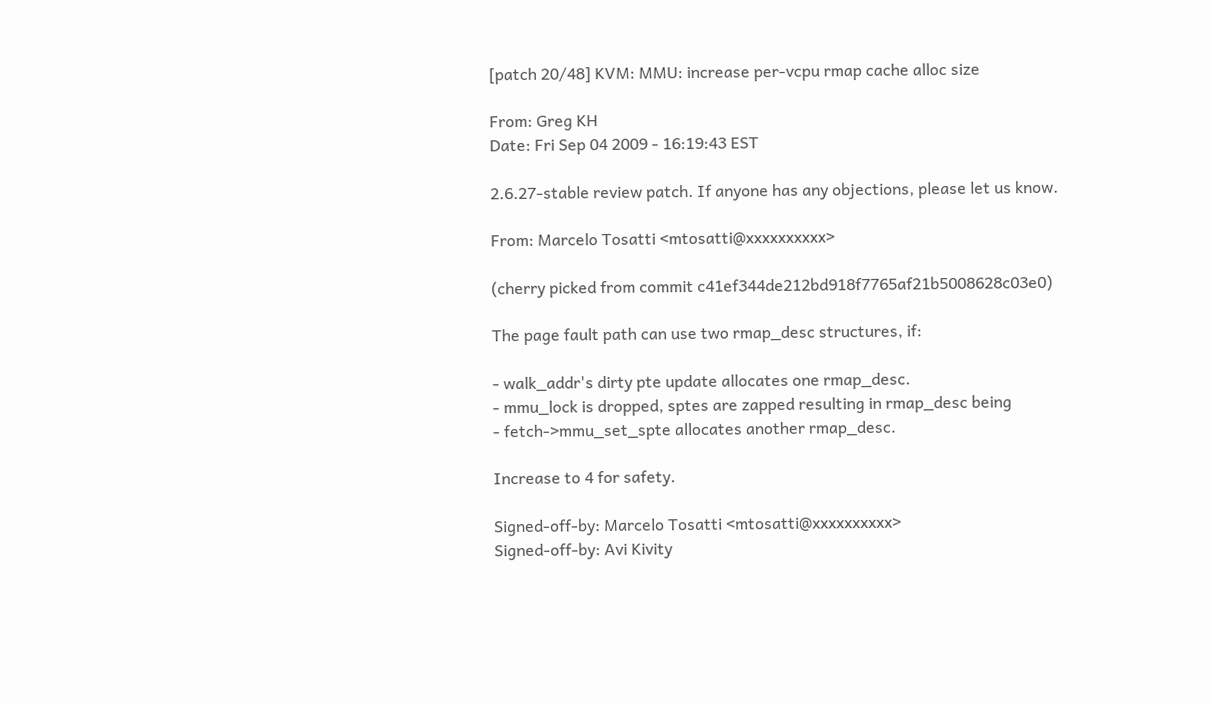[patch 20/48] KVM: MMU: increase per-vcpu rmap cache alloc size

From: Greg KH
Date: Fri Sep 04 2009 - 16:19:43 EST

2.6.27-stable review patch. If anyone has any objections, please let us know.

From: Marcelo Tosatti <mtosatti@xxxxxxxxxx>

(cherry picked from commit c41ef344de212bd918f7765af21b5008628c03e0)

The page fault path can use two rmap_desc structures, if:

- walk_addr's dirty pte update allocates one rmap_desc.
- mmu_lock is dropped, sptes are zapped resulting in rmap_desc being
- fetch->mmu_set_spte allocates another rmap_desc.

Increase to 4 for safety.

Signed-off-by: Marcelo Tosatti <mtosatti@xxxxxxxxxx>
Signed-off-by: Avi Kivity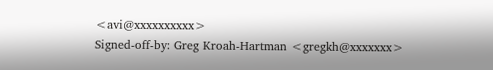<avi@xxxxxxxxxx>
Signed-off-by: Greg Kroah-Hartman <gregkh@xxxxxxx>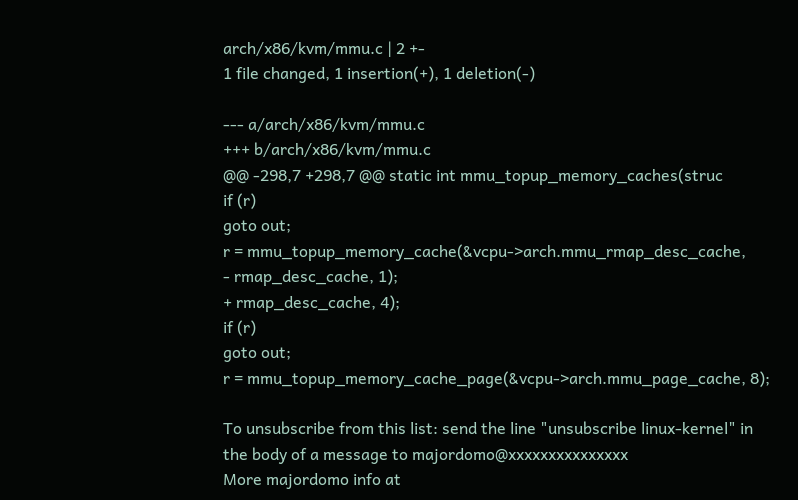arch/x86/kvm/mmu.c | 2 +-
1 file changed, 1 insertion(+), 1 deletion(-)

--- a/arch/x86/kvm/mmu.c
+++ b/arch/x86/kvm/mmu.c
@@ -298,7 +298,7 @@ static int mmu_topup_memory_caches(struc
if (r)
goto out;
r = mmu_topup_memory_cache(&vcpu->arch.mmu_rmap_desc_cache,
- rmap_desc_cache, 1);
+ rmap_desc_cache, 4);
if (r)
goto out;
r = mmu_topup_memory_cache_page(&vcpu->arch.mmu_page_cache, 8);

To unsubscribe from this list: send the line "unsubscribe linux-kernel" in
the body of a message to majordomo@xxxxxxxxxxxxxxx
More majordomo info at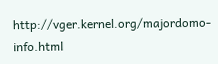http://vger.kernel.org/majordomo-info.html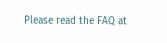Please read the FAQ at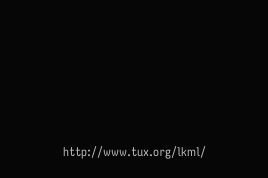http://www.tux.org/lkml/